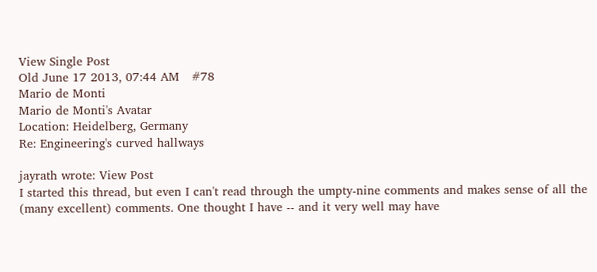View Single Post
Old June 17 2013, 07:44 AM   #78
Mario de Monti
Mario de Monti's Avatar
Location: Heidelberg, Germany
Re: Engineering's curved hallways

jayrath wrote: View Post
I started this thread, but even I can't read through the umpty-nine comments and makes sense of all the (many excellent) comments. One thought I have -- and it very well may have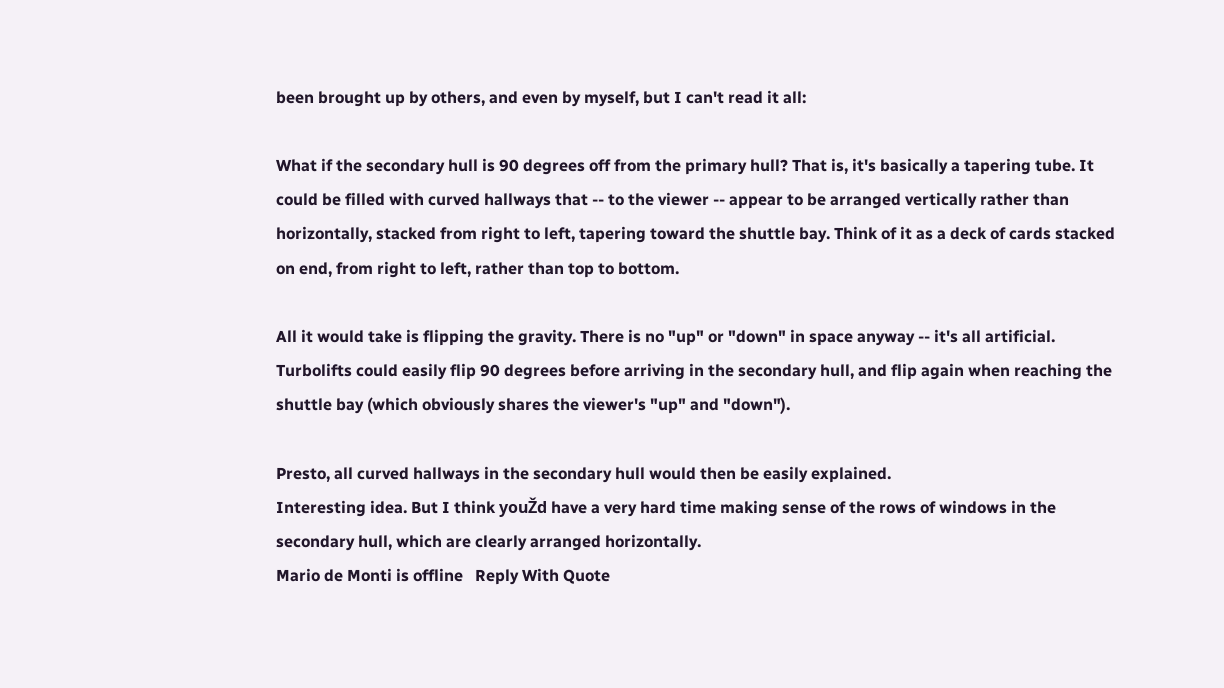been brought up by others, and even by myself, but I can't read it all:

What if the secondary hull is 90 degrees off from the primary hull? That is, it's basically a tapering tube. It could be filled with curved hallways that -- to the viewer -- appear to be arranged vertically rather than horizontally, stacked from right to left, tapering toward the shuttle bay. Think of it as a deck of cards stacked on end, from right to left, rather than top to bottom.

All it would take is flipping the gravity. There is no "up" or "down" in space anyway -- it's all artificial. Turbolifts could easily flip 90 degrees before arriving in the secondary hull, and flip again when reaching the shuttle bay (which obviously shares the viewer's "up" and "down").

Presto, all curved hallways in the secondary hull would then be easily explained.
Interesting idea. But I think youŽd have a very hard time making sense of the rows of windows in the secondary hull, which are clearly arranged horizontally.
Mario de Monti is offline   Reply With Quote